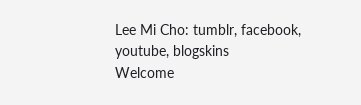Lee Mi Cho: tumblr, facebook, youtube, blogskins
Welcome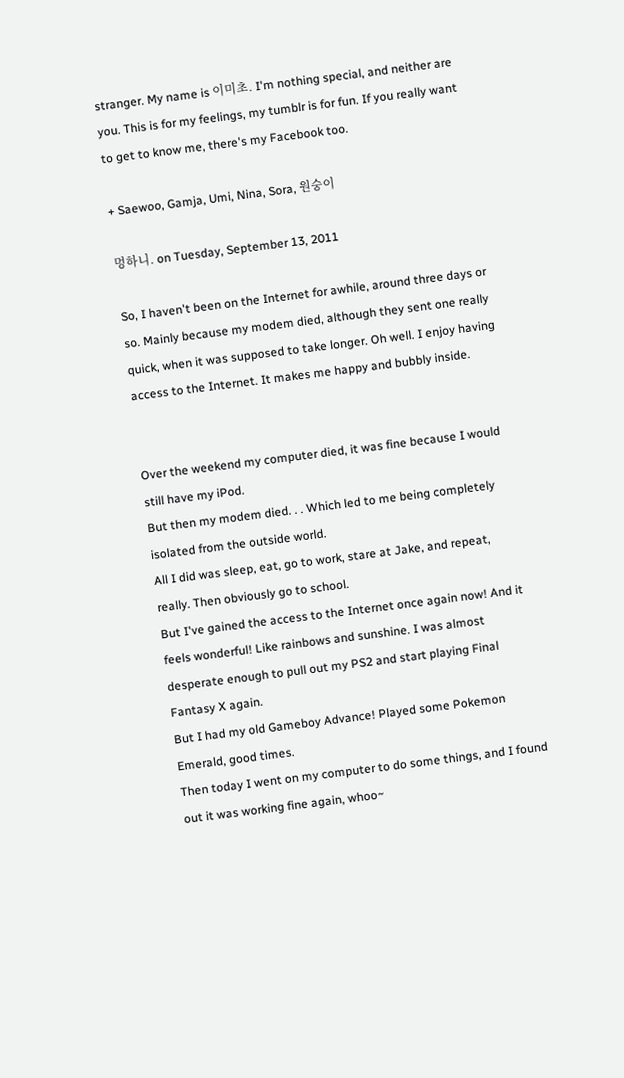stranger. My name is 이미초. I'm nothing special, and neither are you. This is for my feelings, my tumblr is for fun. If you really want to get to know me, there's my Facebook too.

+ Saewoo, Gamja, Umi, Nina, Sora, 원숭이

멍하니. on Tuesday, September 13, 2011

So, I haven't been on the Internet for awhile, around three days or so. Mainly because my modem died, although they sent one really quick, when it was supposed to take longer. Oh well. I enjoy having access to the Internet. It makes me happy and bubbly inside.


Over the weekend my computer died, it was fine because I would still have my iPod.
But then my modem died. . . Which led to me being completely isolated from the outside world.
All I did was sleep, eat, go to work, stare at Jake, and repeat, really. Then obviously go to school.
But I've gained the access to the Internet once again now! And it feels wonderful! Like rainbows and sunshine. I was almost desperate enough to pull out my PS2 and start playing Final Fantasy X again.
But I had my old Gameboy Advance! Played some Pokemon Emerald, good times.
Then today I went on my computer to do some things, and I found out it was working fine again, whoo~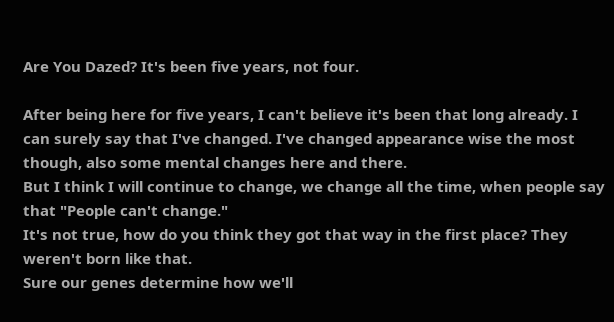Are You Dazed? It's been five years, not four.

After being here for five years, I can't believe it's been that long already. I can surely say that I've changed. I've changed appearance wise the most though, also some mental changes here and there.
But I think I will continue to change, we change all the time, when people say that "People can't change."
It's not true, how do you think they got that way in the first place? They weren't born like that.
Sure our genes determine how we'll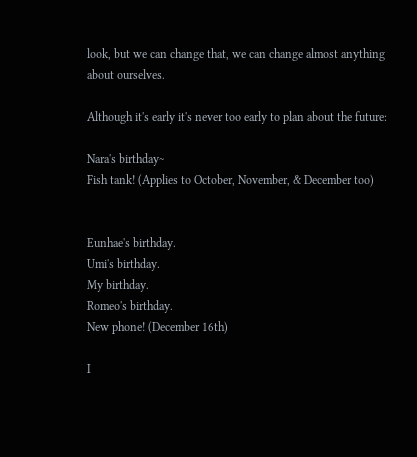look, but we can change that, we can change almost anything about ourselves.

Although it's early it's never too early to plan about the future:

Nara's birthday~
Fish tank! (Applies to October, November, & December too)


Eunhae's birthday.
Umi's birthday.
My birthday.
Romeo's birthday.
New phone! (December 16th)

I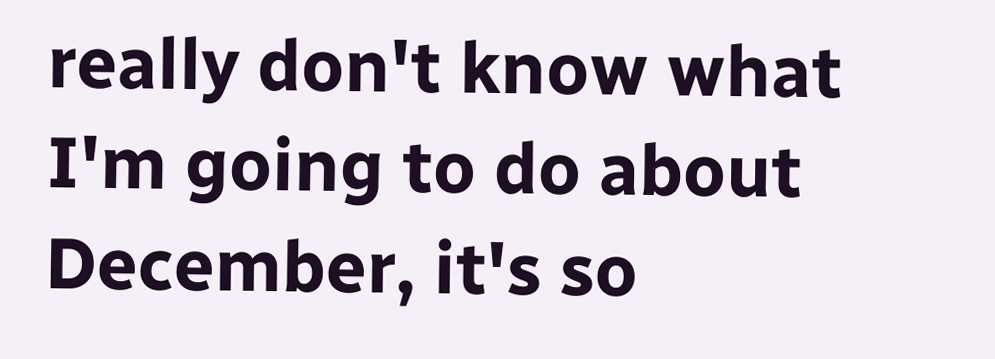really don't know what I'm going to do about December, it's so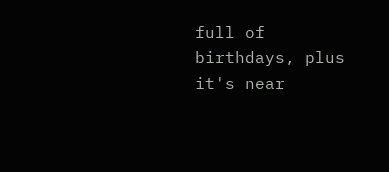full of birthdays, plus it's near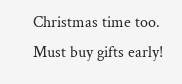Christmas time too. Must buy gifts early!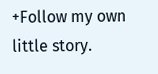+Follow my own little story.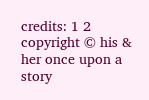credits: 1 2 copyright © his & her once upon a story